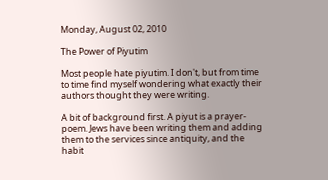Monday, August 02, 2010

The Power of Piyutim

Most people hate piyutim. I don't, but from time to time find myself wondering what exactly their authors thought they were writing.

A bit of background first. A piyut is a prayer-poem. Jews have been writing them and adding them to the services since antiquity, and the habit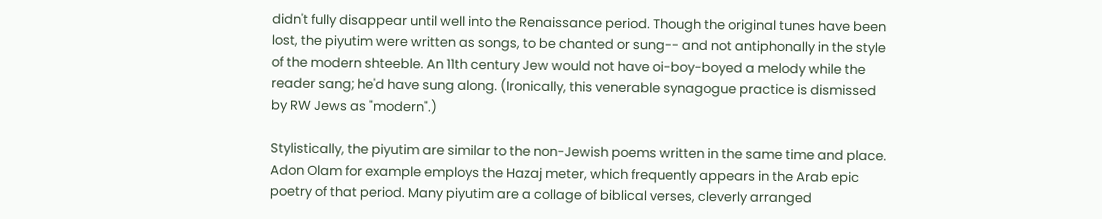didn't fully disappear until well into the Renaissance period. Though the original tunes have been lost, the piyutim were written as songs, to be chanted or sung-- and not antiphonally in the style of the modern shteeble. An 11th century Jew would not have oi-boy-boyed a melody while the reader sang; he'd have sung along. (Ironically, this venerable synagogue practice is dismissed by RW Jews as "modern".)

Stylistically, the piyutim are similar to the non-Jewish poems written in the same time and place. Adon Olam for example employs the Hazaj meter, which frequently appears in the Arab epic poetry of that period. Many piyutim are a collage of biblical verses, cleverly arranged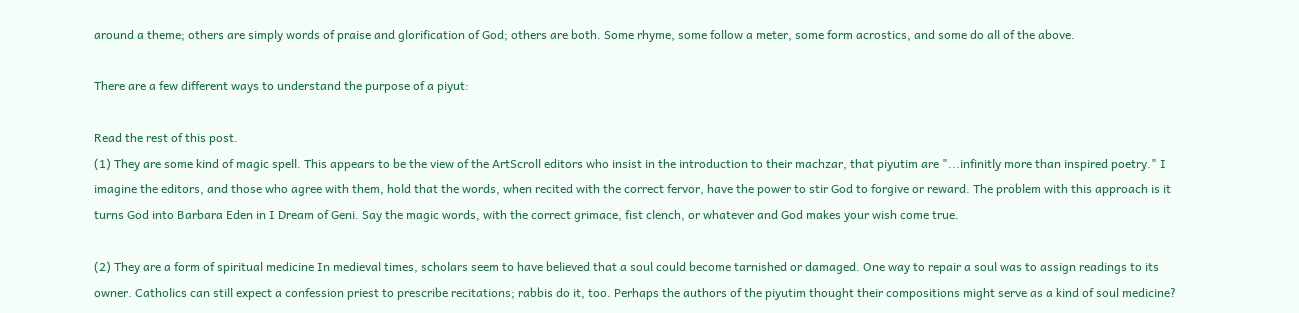around a theme; others are simply words of praise and glorification of God; others are both. Some rhyme, some follow a meter, some form acrostics, and some do all of the above.

There are a few different ways to understand the purpose of a piyut:

Read the rest of this post.
(1) They are some kind of magic spell. This appears to be the view of the ArtScroll editors who insist in the introduction to their machzar, that piyutim are "...infinitly more than inspired poetry." I imagine the editors, and those who agree with them, hold that the words, when recited with the correct fervor, have the power to stir God to forgive or reward. The problem with this approach is it turns God into Barbara Eden in I Dream of Geni. Say the magic words, with the correct grimace, fist clench, or whatever and God makes your wish come true.

(2) They are a form of spiritual medicine In medieval times, scholars seem to have believed that a soul could become tarnished or damaged. One way to repair a soul was to assign readings to its owner. Catholics can still expect a confession priest to prescribe recitations; rabbis do it, too. Perhaps the authors of the piyutim thought their compositions might serve as a kind of soul medicine?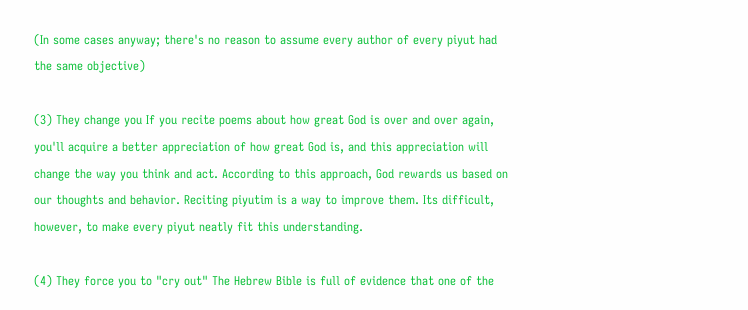(In some cases anyway; there's no reason to assume every author of every piyut had the same objective)

(3) They change you If you recite poems about how great God is over and over again, you'll acquire a better appreciation of how great God is, and this appreciation will change the way you think and act. According to this approach, God rewards us based on our thoughts and behavior. Reciting piyutim is a way to improve them. Its difficult, however, to make every piyut neatly fit this understanding.

(4) They force you to "cry out" The Hebrew Bible is full of evidence that one of the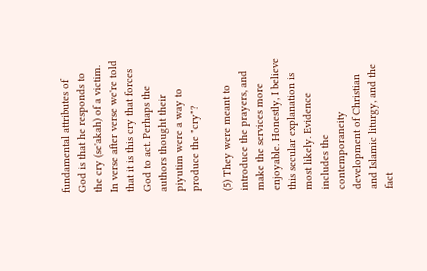fundamental attributes of God is that he responds to the cry (se'akah) of a victim. In verse after verse we're told that it is this cry that forces God to act. Perhaps the authors thought their piyutim were a way to produce the "cry"?

(5) They were meant to introduce the prayers, and make the services more enjoyable. Honestly, I believe this secular explanation is most likely. Evidence includes the contemporaneity development of Christian and Islamic liturgy, and the fact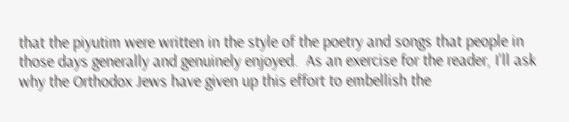that the piyutim were written in the style of the poetry and songs that people in those days generally and genuinely enjoyed.  As an exercise for the reader, I'll ask why the Orthodox Jews have given up this effort to embellish the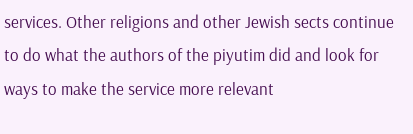services. Other religions and other Jewish sects continue to do what the authors of the piyutim did and look for ways to make the service more relevant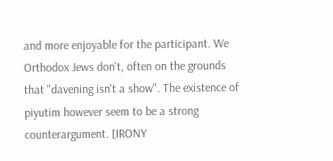and more enjoyable for the participant. We Orthodox Jews don't, often on the grounds that "davening isn't a show". The existence of piyutim however seem to be a strong counterargument. [IRONY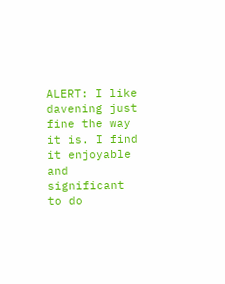ALERT: I like davening just fine the way it is. I find it enjoyable and significant to do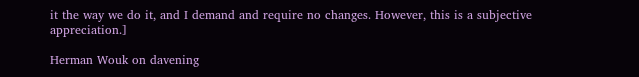it the way we do it, and I demand and require no changes. However, this is a subjective appreciation.]

Herman Wouk on davening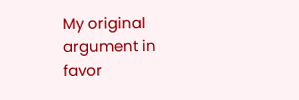My original argument in favor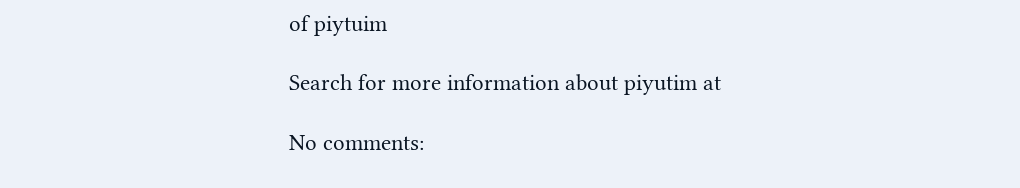of piytuim

Search for more information about piyutim at

No comments: